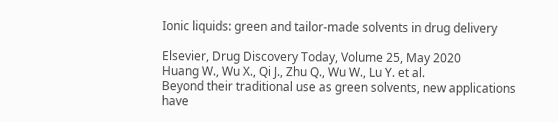Ionic liquids: green and tailor-made solvents in drug delivery

Elsevier, Drug Discovery Today, Volume 25, May 2020
Huang W., Wu X., Qi J., Zhu Q., Wu W., Lu Y. et al.
Beyond their traditional use as green solvents, new applications have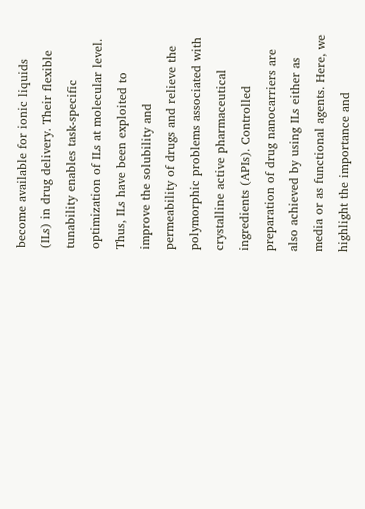become available for ionic liquids (ILs) in drug delivery. Their flexible tunability enables task-specific optimization of ILs at molecular level. Thus, ILs have been exploited to improve the solubility and permeability of drugs and relieve the polymorphic problems associated with crystalline active pharmaceutical ingredients (APIs). Controlled preparation of drug nanocarriers are also achieved by using ILs either as media or as functional agents. Here, we highlight the importance and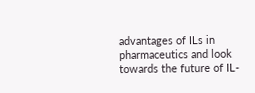advantages of ILs in pharmaceutics and look towards the future of IL-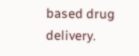based drug delivery.